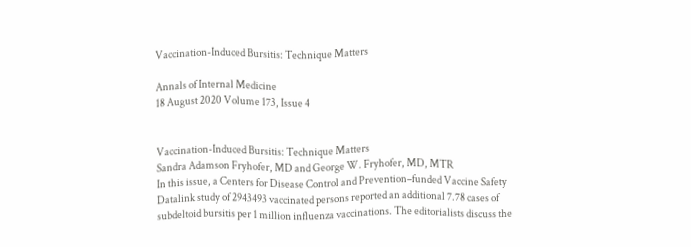Vaccination-Induced Bursitis: Technique Matters

Annals of Internal Medicine
18 August 2020 Volume 173, Issue 4


Vaccination-Induced Bursitis: Technique Matters
Sandra Adamson Fryhofer, MD and George W. Fryhofer, MD, MTR
In this issue, a Centers for Disease Control and Prevention–funded Vaccine Safety Datalink study of 2943493 vaccinated persons reported an additional 7.78 cases of subdeltoid bursitis per 1 million influenza vaccinations. The editorialists discuss the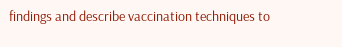findings and describe vaccination techniques to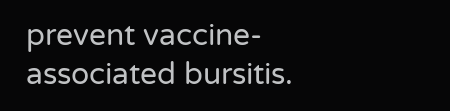prevent vaccine-associated bursitis.